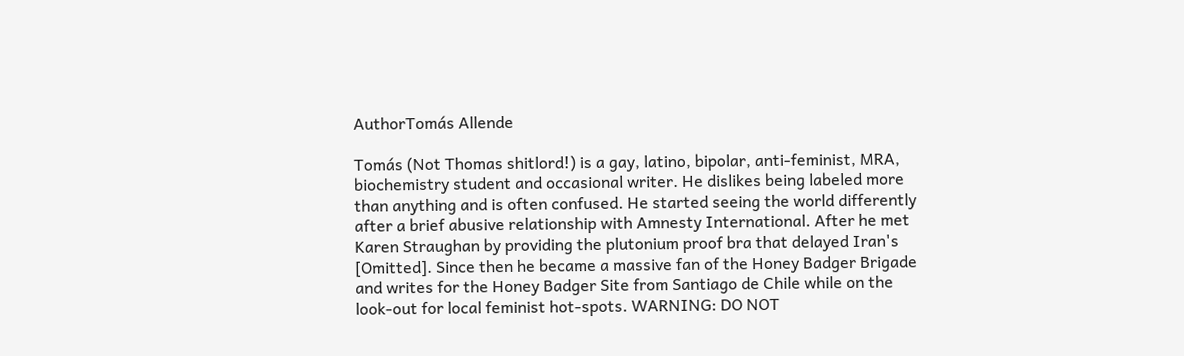AuthorTomás Allende

Tomás (Not Thomas shitlord!) is a gay, latino, bipolar, anti-feminist, MRA, biochemistry student and occasional writer. He dislikes being labeled more than anything and is often confused. He started seeing the world differently after a brief abusive relationship with Amnesty International. After he met Karen Straughan by providing the plutonium proof bra that delayed Iran's [Omitted]. Since then he became a massive fan of the Honey Badger Brigade and writes for the Honey Badger Site from Santiago de Chile while on the look-out for local feminist hot-spots. WARNING: DO NOT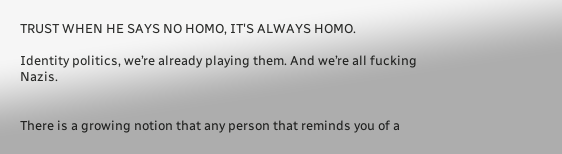TRUST WHEN HE SAYS NO HOMO, IT'S ALWAYS HOMO.

Identity politics, we’re already playing them. And we’re all fucking Nazis.


There is a growing notion that any person that reminds you of a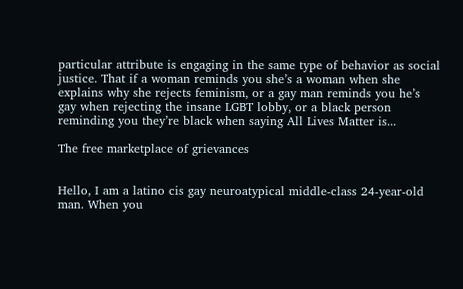particular attribute is engaging in the same type of behavior as social justice. That if a woman reminds you she’s a woman when she explains why she rejects feminism, or a gay man reminds you he’s gay when rejecting the insane LGBT lobby, or a black person reminding you they’re black when saying All Lives Matter is...

The free marketplace of grievances


Hello, I am a latino cis gay neuroatypical middle-class 24-year-old man. When you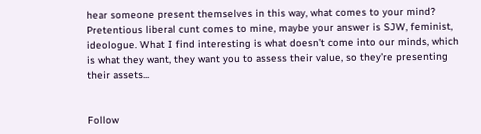hear someone present themselves in this way, what comes to your mind? Pretentious liberal cunt comes to mine, maybe your answer is SJW, feminist, ideologue. What I find interesting is what doesn’t come into our minds, which is what they want, they want you to assess their value, so they’re presenting their assets...


Follow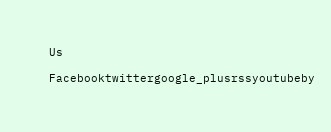Us

Facebooktwittergoogle_plusrssyoutubeby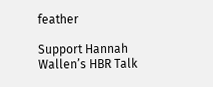feather

Support Hannah Wallen’s HBR Talk